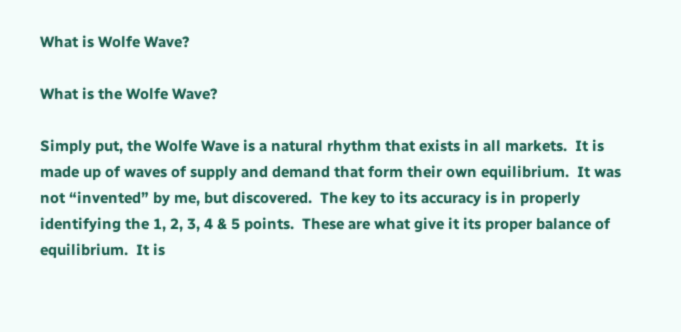What is Wolfe Wave?

What is the Wolfe Wave?

Simply put, the Wolfe Wave is a natural rhythm that exists in all markets.  It is made up of waves of supply and demand that form their own equilibrium.  It was not “invented” by me, but discovered.  The key to its accuracy is in properly identifying the 1, 2, 3, 4 & 5 points.  These are what give it its proper balance of equilibrium.  It is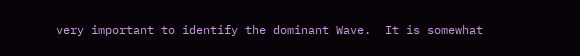very important to identify the dominant Wave.  It is somewhat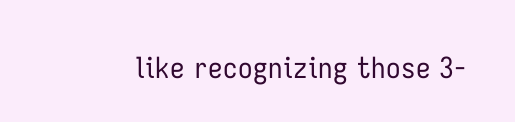like recognizing those 3-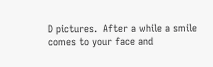D pictures.  After a while a smile comes to your face and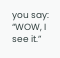you say: “WOW, I see it.”